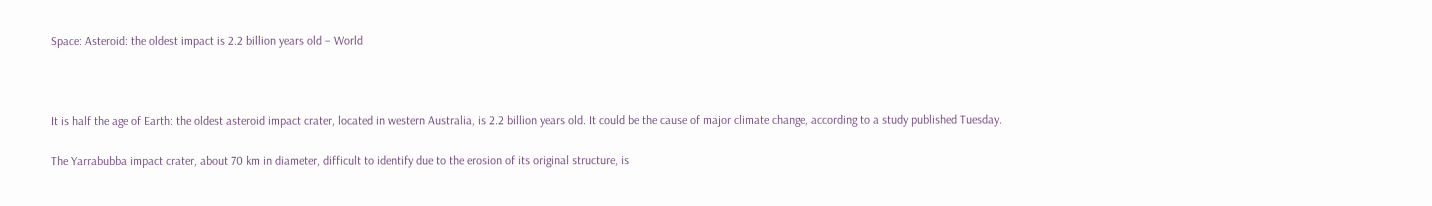Space: Asteroid: the oldest impact is 2.2 billion years old – World



It is half the age of Earth: the oldest asteroid impact crater, located in western Australia, is 2.2 billion years old. It could be the cause of major climate change, according to a study published Tuesday.

The Yarrabubba impact crater, about 70 km in diameter, difficult to identify due to the erosion of its original structure, is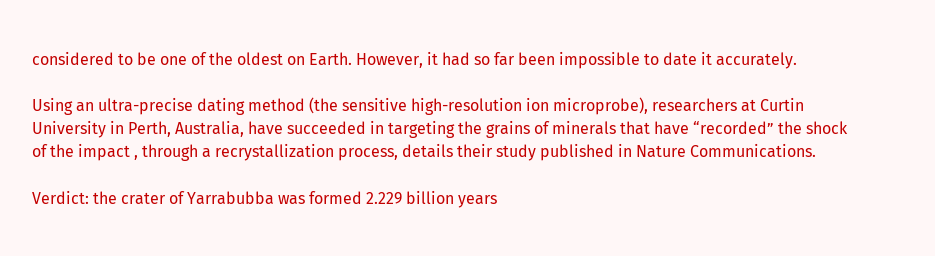considered to be one of the oldest on Earth. However, it had so far been impossible to date it accurately.

Using an ultra-precise dating method (the sensitive high-resolution ion microprobe), researchers at Curtin University in Perth, Australia, have succeeded in targeting the grains of minerals that have “recorded” the shock of the impact , through a recrystallization process, details their study published in Nature Communications.

Verdict: the crater of Yarrabubba was formed 2.229 billion years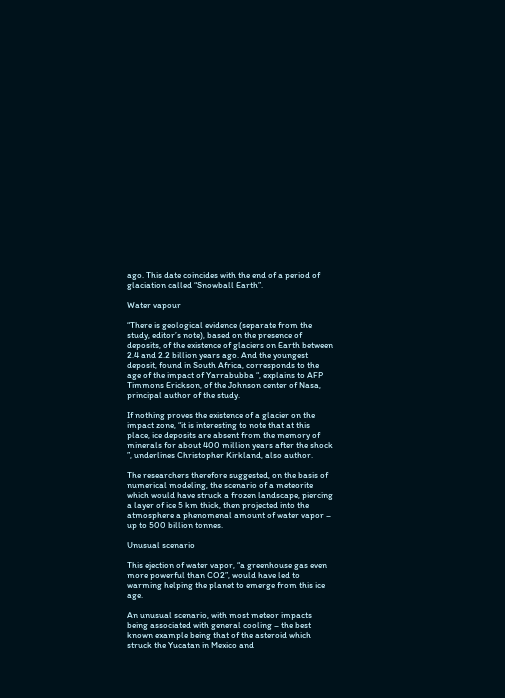ago. This date coincides with the end of a period of glaciation called “Snowball Earth”.

Water vapour

“There is geological evidence (separate from the study, editor’s note), based on the presence of deposits, of the existence of glaciers on Earth between 2.4 and 2.2 billion years ago. And the youngest deposit, found in South Africa, corresponds to the age of the impact of Yarrabubba “, explains to AFP Timmons Erickson, of the Johnson center of Nasa, principal author of the study.

If nothing proves the existence of a glacier on the impact zone, “it is interesting to note that at this place, ice deposits are absent from the memory of minerals for about 400 million years after the shock ”, underlines Christopher Kirkland, also author.

The researchers therefore suggested, on the basis of numerical modeling, the scenario of a meteorite which would have struck a frozen landscape, piercing a layer of ice 5 km thick, then projected into the atmosphere a phenomenal amount of water vapor – up to 500 billion tonnes.

Unusual scenario

This ejection of water vapor, “a greenhouse gas even more powerful than CO2”, would have led to warming helping the planet to emerge from this ice age.

An unusual scenario, with most meteor impacts being associated with general cooling – the best known example being that of the asteroid which struck the Yucatan in Mexico and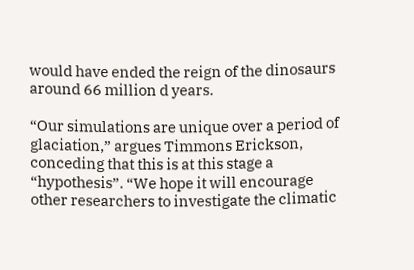would have ended the reign of the dinosaurs around 66 million d years.

“Our simulations are unique over a period of glaciation,” argues Timmons Erickson, conceding that this is at this stage a “hypothesis”. “We hope it will encourage other researchers to investigate the climatic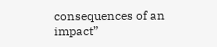consequences of an impact”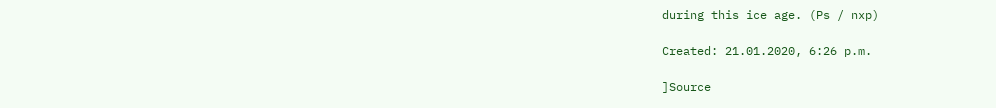during this ice age. (Ps / nxp)

Created: 21.01.2020, 6:26 p.m.

]Source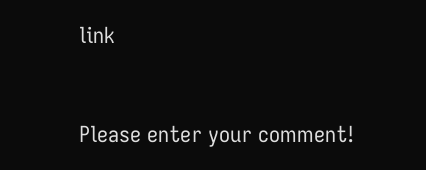link


Please enter your comment!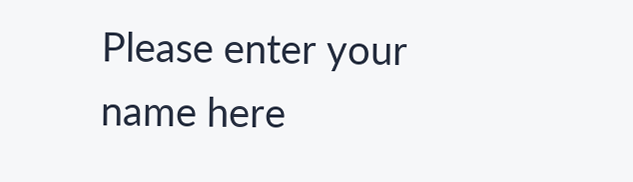Please enter your name here